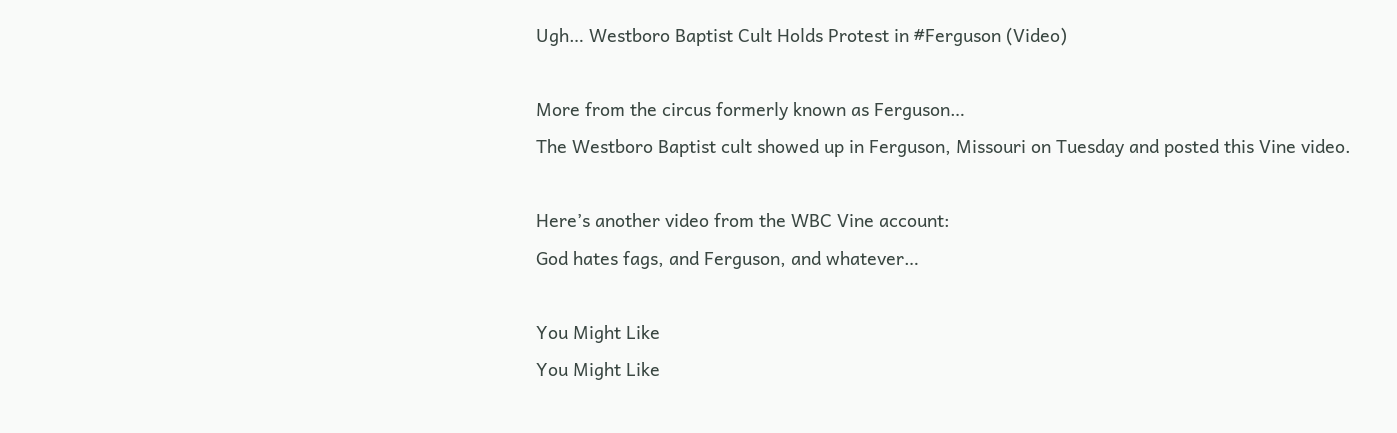Ugh… Westboro Baptist Cult Holds Protest in #Ferguson (Video)

More from the circus formerly known as Ferguson…
The Westboro Baptist cult showed up in Ferguson, Missouri on Tuesday and posted this Vine video.

Here’s another video from the WBC Vine account:
God hates fags, and Ferguson, and whatever…

You Might Like
You Might Like